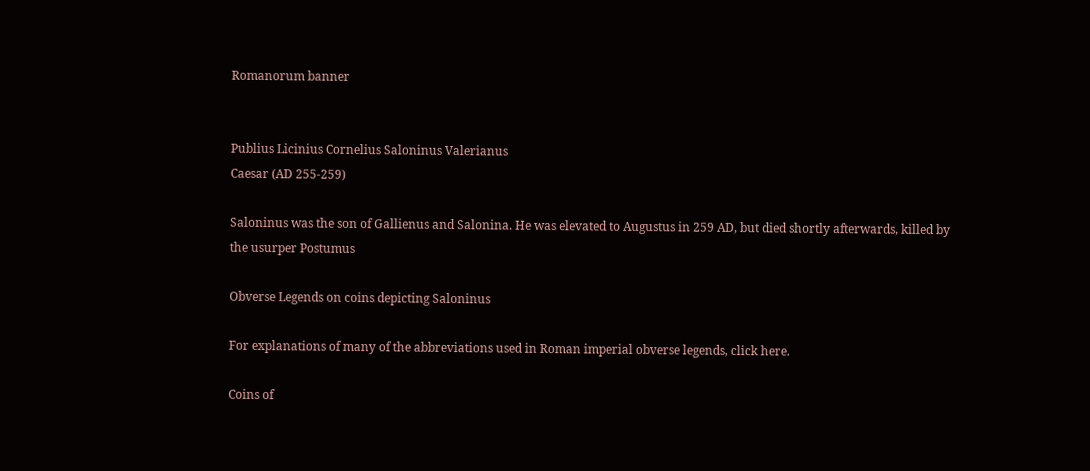Romanorum banner


Publius Licinius Cornelius Saloninus Valerianus
Caesar (AD 255-259)

Saloninus was the son of Gallienus and Salonina. He was elevated to Augustus in 259 AD, but died shortly afterwards, killed by the usurper Postumus

Obverse Legends on coins depicting Saloninus

For explanations of many of the abbreviations used in Roman imperial obverse legends, click here.

Coins of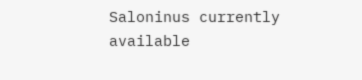Saloninus currently available